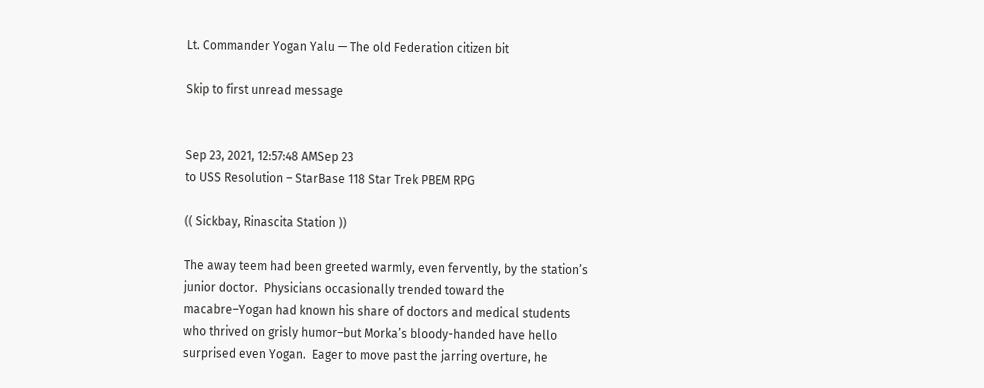Lt. Commander Yogan Yalu — The old Federation citizen bit

Skip to first unread message


Sep 23, 2021, 12:57:48 AMSep 23
to USS Resolution – StarBase 118 Star Trek PBEM RPG

(( Sickbay, Rinascita Station ))

The away teem had been greeted warmly, even fervently, by the station’s junior doctor.  Physicians occasionally trended toward the macabre–Yogan had known his share of doctors and medical students who thrived on grisly humor–but Morka’s bloody-handed have hello surprised even Yogan.  Eager to move past the jarring overture, he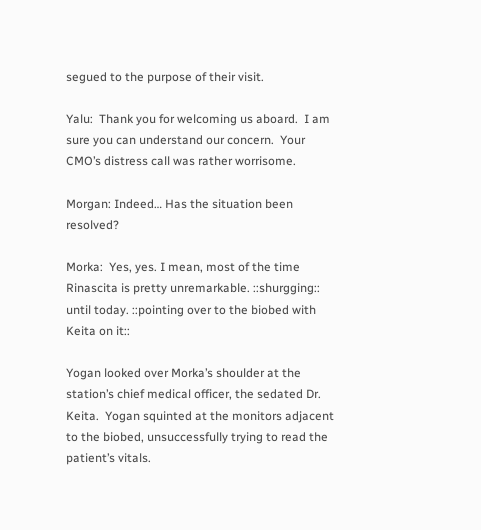segued to the purpose of their visit.

Yalu:  Thank you for welcoming us aboard.  I am sure you can understand our concern.  Your CMO’s distress call was rather worrisome.

Morgan: Indeed… Has the situation been resolved?

Morka:  Yes, yes. I mean, most of the time Rinascita is pretty unremarkable. ::shurgging:: until today. ::pointing over to the biobed with Keita on it::

Yogan looked over Morka’s shoulder at the station’s chief medical officer, the sedated Dr. Keita.  Yogan squinted at the monitors adjacent to the biobed, unsuccessfully trying to read the patient’s vitals.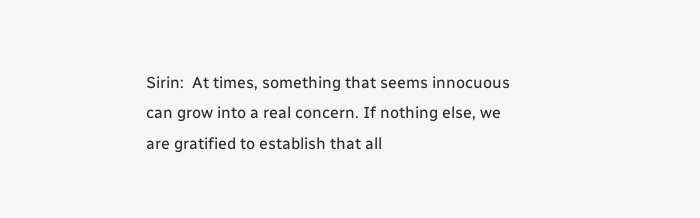Sirin:  At times, something that seems innocuous can grow into a real concern. If nothing else, we are gratified to establish that all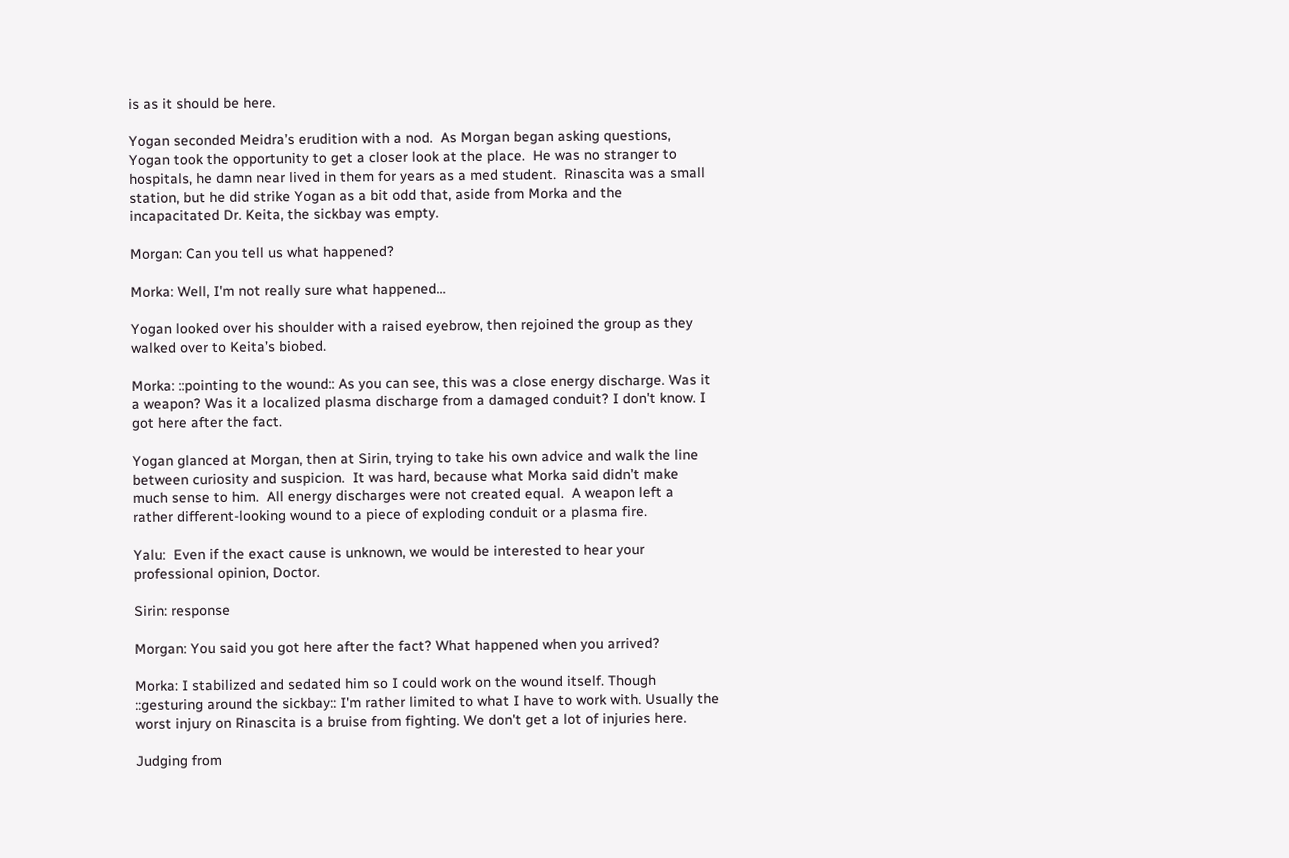is as it should be here.

Yogan seconded Meidra’s erudition with a nod.  As Morgan began asking questions, Yogan took the opportunity to get a closer look at the place.  He was no stranger to hospitals, he damn near lived in them for years as a med student.  Rinascita was a small station, but he did strike Yogan as a bit odd that, aside from Morka and the incapacitated Dr. Keita, the sickbay was empty.

Morgan: Can you tell us what happened?

Morka: Well, I'm not really sure what happened…

Yogan looked over his shoulder with a raised eyebrow, then rejoined the group as they walked over to Keita’s biobed.

Morka: ::pointing to the wound:: As you can see, this was a close energy discharge. Was it a weapon? Was it a localized plasma discharge from a damaged conduit? I don't know. I got here after the fact.

Yogan glanced at Morgan, then at Sirin, trying to take his own advice and walk the line between curiosity and suspicion.  It was hard, because what Morka said didn’t make much sense to him.  All energy discharges were not created equal.  A weapon left a rather different-looking wound to a piece of exploding conduit or a plasma fire.

Yalu:  Even if the exact cause is unknown, we would be interested to hear your professional opinion, Doctor.

Sirin: response

Morgan: You said you got here after the fact? What happened when you arrived?

Morka: I stabilized and sedated him so I could work on the wound itself. Though ::gesturing around the sickbay:: I'm rather limited to what I have to work with. Usually the worst injury on Rinascita is a bruise from fighting. We don't get a lot of injuries here.

Judging from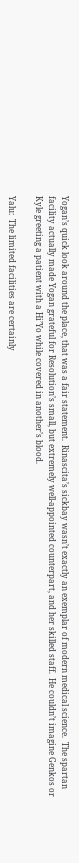Yogan’s quick look around the place, that was a fair statement.  Rinascita’s sickbay wasn’t exactly an exemplar of modern medical science.  The spartan facility actually made Yogan grateful for Resolution’s small, but extremely well-appointed counterpart, and her skilled staff.  He couldn’t imagine Genkos or Kyle greeting a patient with a Hi’Yo while covered in another’s blood.

Yalu:  The limited facilities are certainly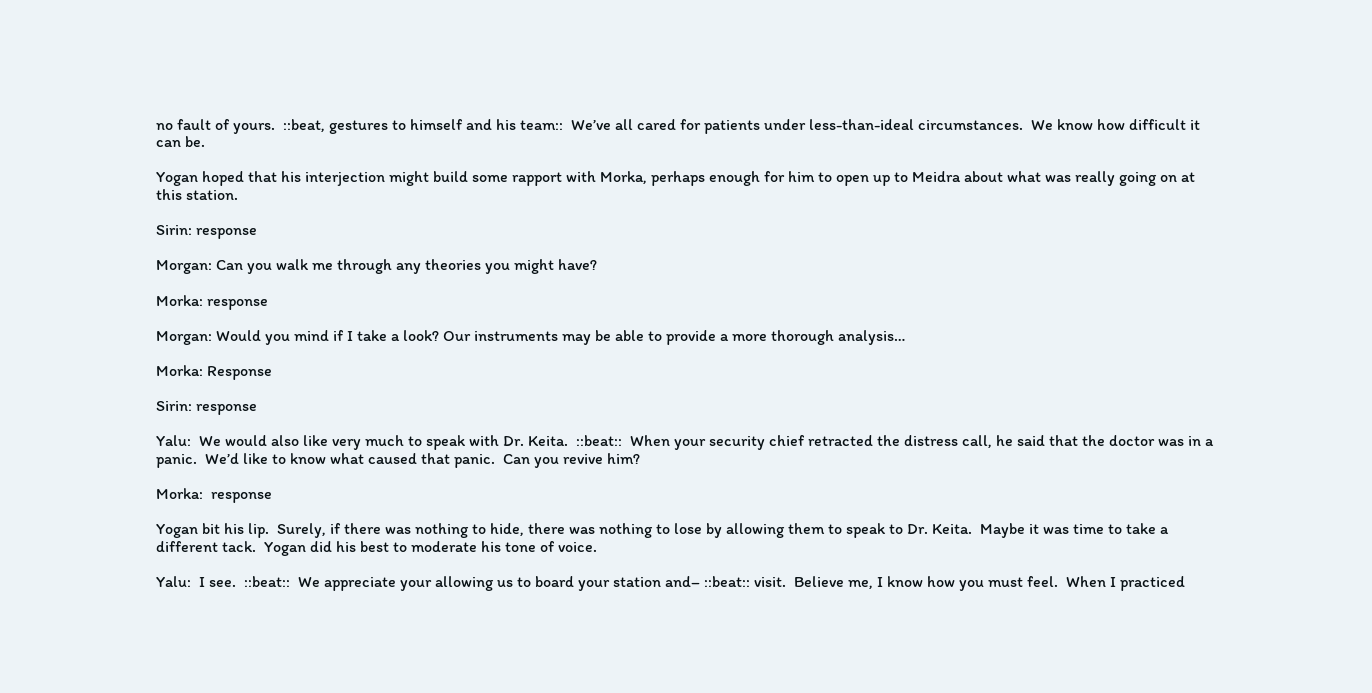no fault of yours.  ::beat, gestures to himself and his team::  We’ve all cared for patients under less-than-ideal circumstances.  We know how difficult it can be.

Yogan hoped that his interjection might build some rapport with Morka, perhaps enough for him to open up to Meidra about what was really going on at this station.

Sirin: response

Morgan: Can you walk me through any theories you might have?

Morka: response

Morgan: Would you mind if I take a look? Our instruments may be able to provide a more thorough analysis…

Morka: Response

Sirin: response

Yalu:  We would also like very much to speak with Dr. Keita.  ::beat::  When your security chief retracted the distress call, he said that the doctor was in a panic.  We’d like to know what caused that panic.  Can you revive him?

Morka:  response

Yogan bit his lip.  Surely, if there was nothing to hide, there was nothing to lose by allowing them to speak to Dr. Keita.  Maybe it was time to take a different tack.  Yogan did his best to moderate his tone of voice.

Yalu:  I see.  ::beat::  We appreciate your allowing us to board your station and– ::beat:: visit.  Believe me, I know how you must feel.  When I practiced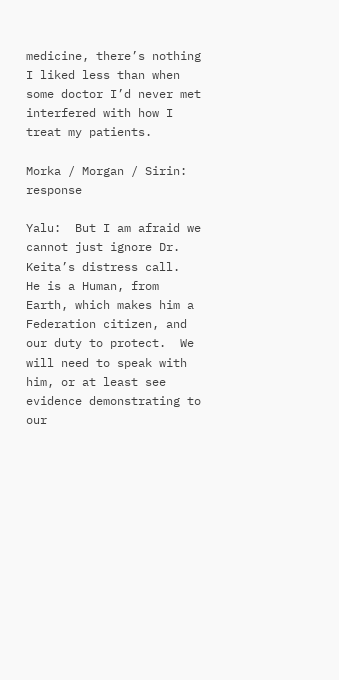medicine, there’s nothing I liked less than when some doctor I’d never met interfered with how I treat my patients.

Morka / Morgan / Sirin:  response

Yalu:  But I am afraid we cannot just ignore Dr. Keita’s distress call.  He is a Human, from Earth, which makes him a Federation citizen, and our duty to protect.  We will need to speak with him, or at least see evidence demonstrating to our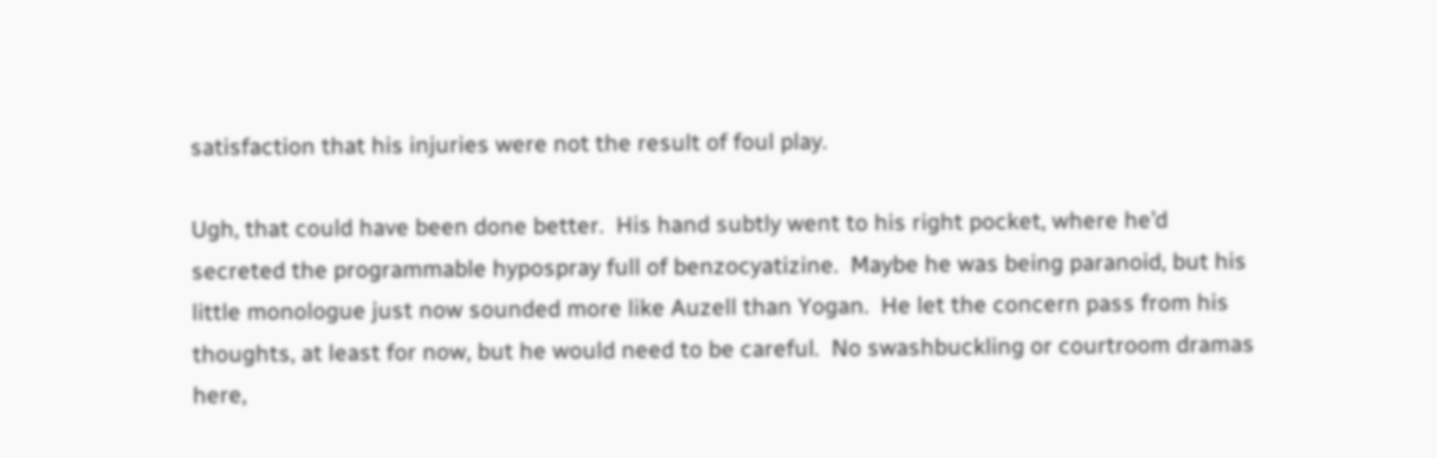satisfaction that his injuries were not the result of foul play.

Ugh, that could have been done better.  His hand subtly went to his right pocket, where he’d secreted the programmable hypospray full of benzocyatizine.  Maybe he was being paranoid, but his little monologue just now sounded more like Auzell than Yogan.  He let the concern pass from his thoughts, at least for now, but he would need to be careful.  No swashbuckling or courtroom dramas here,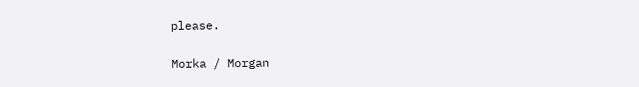please.

Morka / Morgan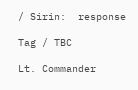/ Sirin:  response

Tag / TBC

Lt. Commander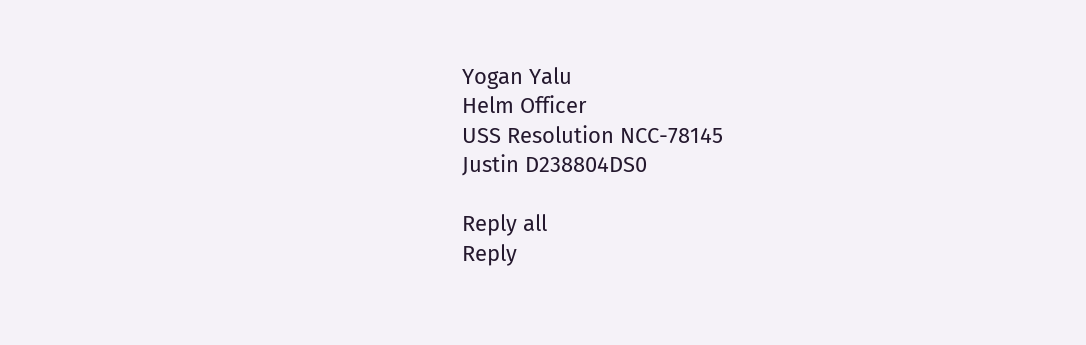Yogan Yalu
Helm Officer
USS Resolution NCC-78145
Justin D238804DS0

Reply all
Reply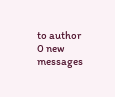to author
0 new messages